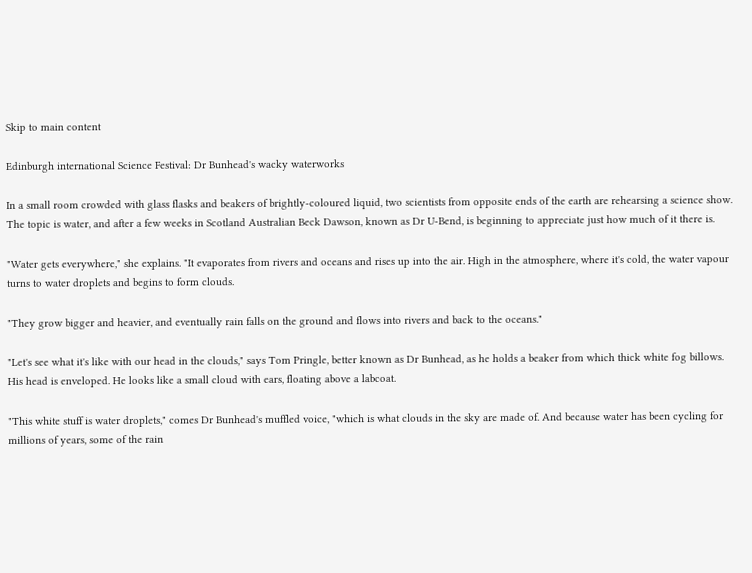Skip to main content

Edinburgh international Science Festival: Dr Bunhead's wacky waterworks

In a small room crowded with glass flasks and beakers of brightly-coloured liquid, two scientists from opposite ends of the earth are rehearsing a science show. The topic is water, and after a few weeks in Scotland Australian Beck Dawson, known as Dr U-Bend, is beginning to appreciate just how much of it there is.

"Water gets everywhere," she explains. "It evaporates from rivers and oceans and rises up into the air. High in the atmosphere, where it's cold, the water vapour turns to water droplets and begins to form clouds.

"They grow bigger and heavier, and eventually rain falls on the ground and flows into rivers and back to the oceans."

"Let's see what it's like with our head in the clouds," says Tom Pringle, better known as Dr Bunhead, as he holds a beaker from which thick white fog billows. His head is enveloped. He looks like a small cloud with ears, floating above a labcoat.

"This white stuff is water droplets," comes Dr Bunhead's muffled voice, "which is what clouds in the sky are made of. And because water has been cycling for millions of years, some of the rain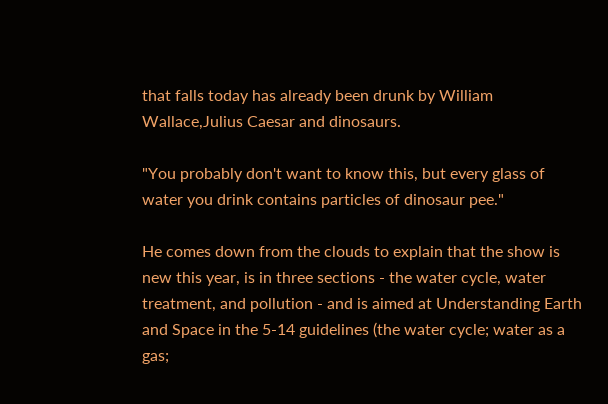that falls today has already been drunk by William Wallace,Julius Caesar and dinosaurs.

"You probably don't want to know this, but every glass of water you drink contains particles of dinosaur pee."

He comes down from the clouds to explain that the show is new this year, is in three sections - the water cycle, water treatment, and pollution - and is aimed at Understanding Earth and Space in the 5-14 guidelines (the water cycle; water as a gas;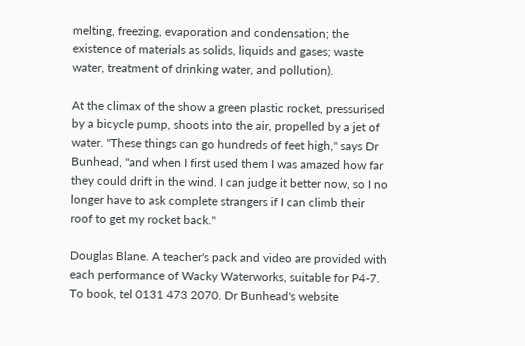melting, freezing, evaporation and condensation; the existence of materials as solids, liquids and gases; waste water, treatment of drinking water, and pollution).

At the climax of the show a green plastic rocket, pressurised by a bicycle pump, shoots into the air, propelled by a jet of water. "These things can go hundreds of feet high," says Dr Bunhead, "and when I first used them I was amazed how far they could drift in the wind. I can judge it better now, so I no longer have to ask complete strangers if I can climb their roof to get my rocket back."

Douglas Blane. A teacher's pack and video are provided with each performance of Wacky Waterworks, suitable for P4-7. To book, tel 0131 473 2070. Dr Bunhead's website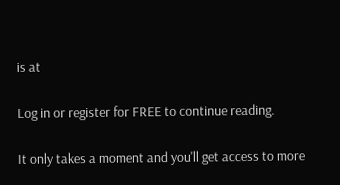is at

Log in or register for FREE to continue reading.

It only takes a moment and you'll get access to more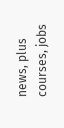news, plus courses, jobs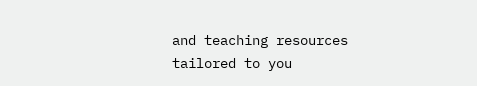and teaching resources tailored to you